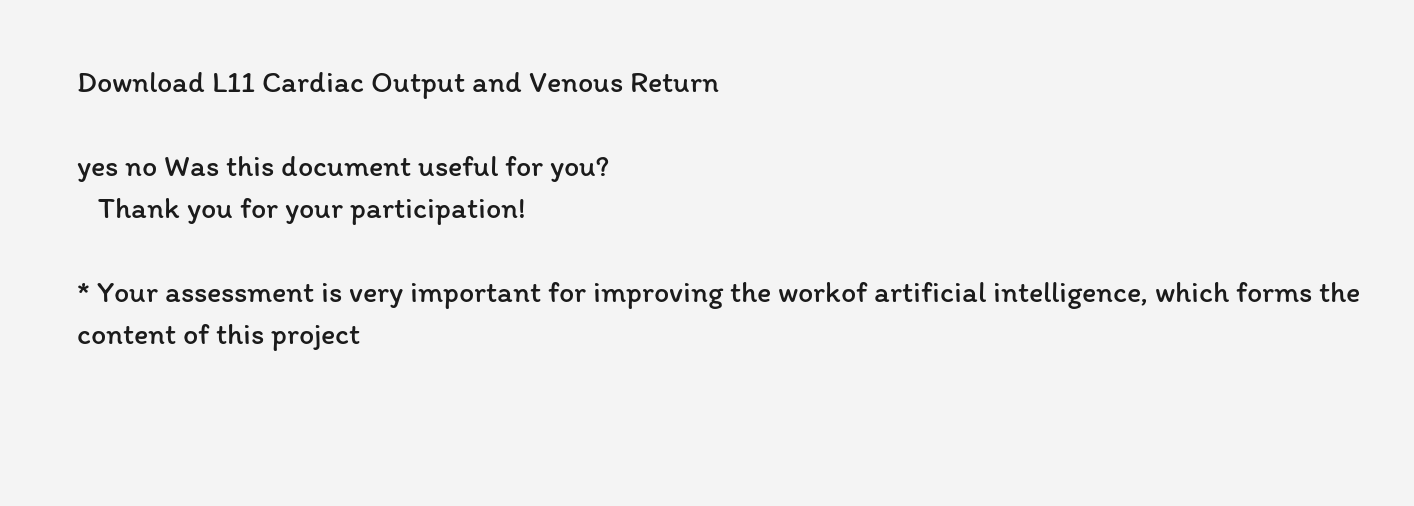Download L11 Cardiac Output and Venous Return

yes no Was this document useful for you?
   Thank you for your participation!

* Your assessment is very important for improving the workof artificial intelligence, which forms the content of this project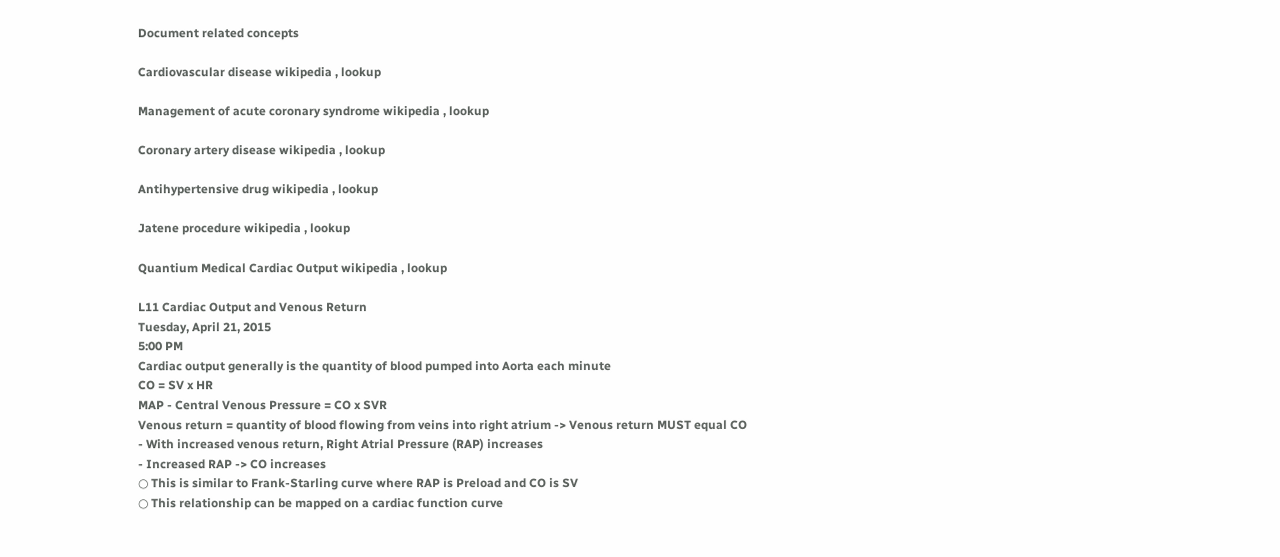Document related concepts

Cardiovascular disease wikipedia , lookup

Management of acute coronary syndrome wikipedia , lookup

Coronary artery disease wikipedia , lookup

Antihypertensive drug wikipedia , lookup

Jatene procedure wikipedia , lookup

Quantium Medical Cardiac Output wikipedia , lookup

L11 Cardiac Output and Venous Return
Tuesday, April 21, 2015
5:00 PM
Cardiac output generally is the quantity of blood pumped into Aorta each minute
CO = SV x HR
MAP - Central Venous Pressure = CO x SVR
Venous return = quantity of blood flowing from veins into right atrium -> Venous return MUST equal CO
- With increased venous return, Right Atrial Pressure (RAP) increases
- Increased RAP -> CO increases
○ This is similar to Frank-Starling curve where RAP is Preload and CO is SV
○ This relationship can be mapped on a cardiac function curve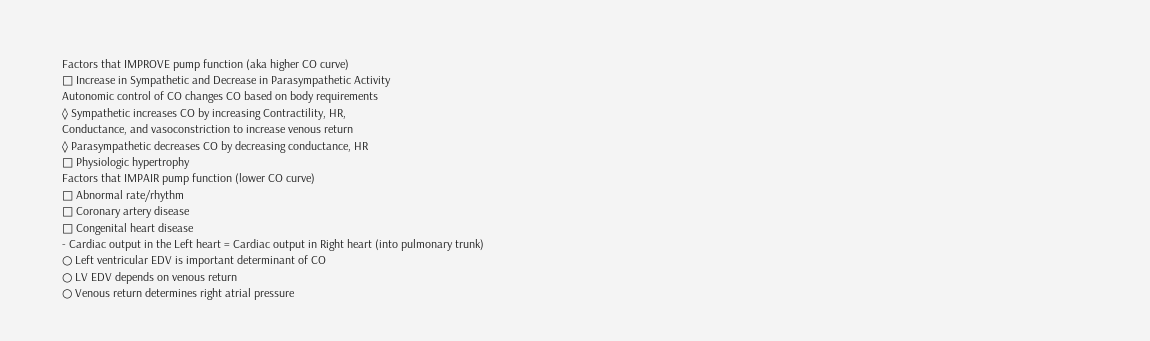Factors that IMPROVE pump function (aka higher CO curve)
□ Increase in Sympathetic and Decrease in Parasympathetic Activity
Autonomic control of CO changes CO based on body requirements
◊ Sympathetic increases CO by increasing Contractility, HR,
Conductance, and vasoconstriction to increase venous return
◊ Parasympathetic decreases CO by decreasing conductance, HR
□ Physiologic hypertrophy
Factors that IMPAIR pump function (lower CO curve)
□ Abnormal rate/rhythm
□ Coronary artery disease
□ Congenital heart disease
- Cardiac output in the Left heart = Cardiac output in Right heart (into pulmonary trunk)
○ Left ventricular EDV is important determinant of CO
○ LV EDV depends on venous return
○ Venous return determines right atrial pressure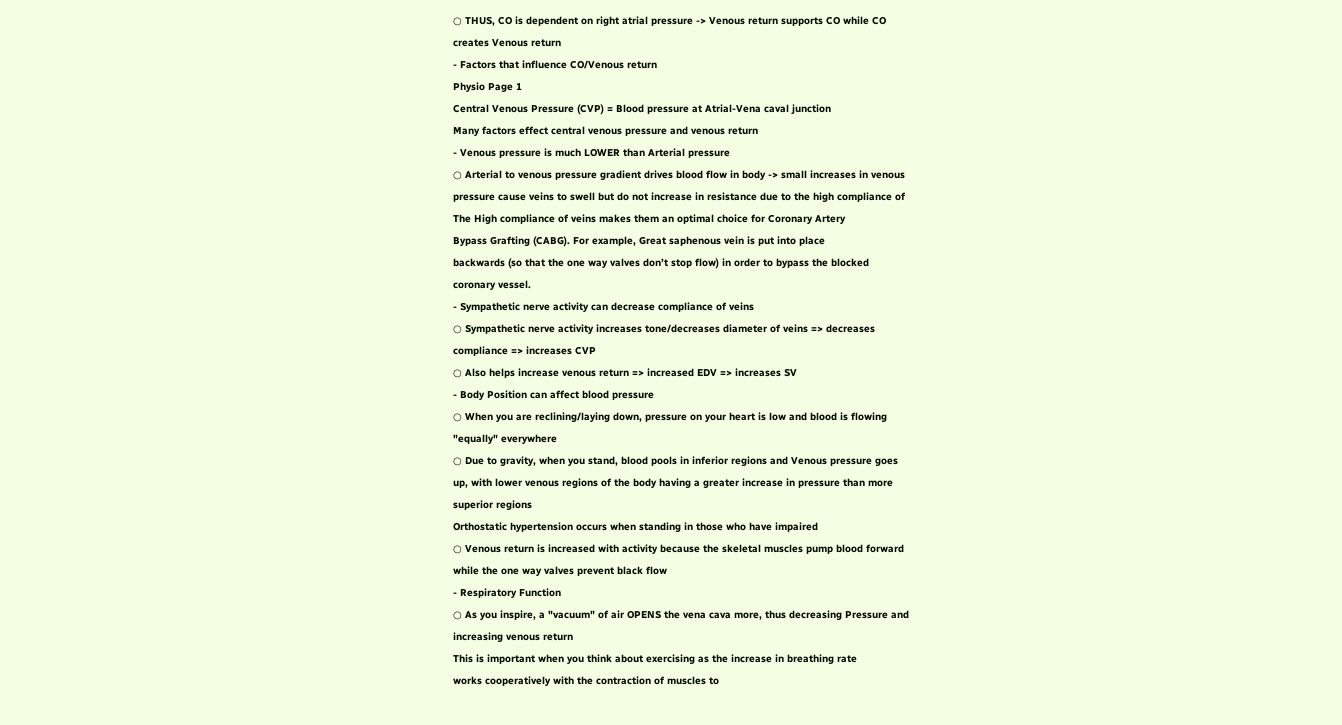○ THUS, CO is dependent on right atrial pressure -> Venous return supports CO while CO
creates Venous return
- Factors that influence CO/Venous return
Physio Page 1
Central Venous Pressure (CVP) = Blood pressure at Atrial-Vena caval junction
Many factors effect central venous pressure and venous return
- Venous pressure is much LOWER than Arterial pressure
○ Arterial to venous pressure gradient drives blood flow in body -> small increases in venous
pressure cause veins to swell but do not increase in resistance due to the high compliance of
The High compliance of veins makes them an optimal choice for Coronary Artery
Bypass Grafting (CABG). For example, Great saphenous vein is put into place
backwards (so that the one way valves don’t stop flow) in order to bypass the blocked
coronary vessel.
- Sympathetic nerve activity can decrease compliance of veins
○ Sympathetic nerve activity increases tone/decreases diameter of veins => decreases
compliance => increases CVP
○ Also helps increase venous return => increased EDV => increases SV
- Body Position can affect blood pressure
○ When you are reclining/laying down, pressure on your heart is low and blood is flowing
"equally" everywhere
○ Due to gravity, when you stand, blood pools in inferior regions and Venous pressure goes
up, with lower venous regions of the body having a greater increase in pressure than more
superior regions
Orthostatic hypertension occurs when standing in those who have impaired
○ Venous return is increased with activity because the skeletal muscles pump blood forward
while the one way valves prevent black flow
- Respiratory Function
○ As you inspire, a "vacuum" of air OPENS the vena cava more, thus decreasing Pressure and
increasing venous return
This is important when you think about exercising as the increase in breathing rate
works cooperatively with the contraction of muscles to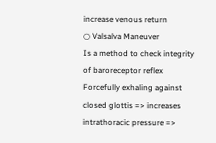increase venous return
○ Valsalva Maneuver
Is a method to check integrity of baroreceptor reflex
Forcefully exhaling against closed glottis => increases intrathoracic pressure =>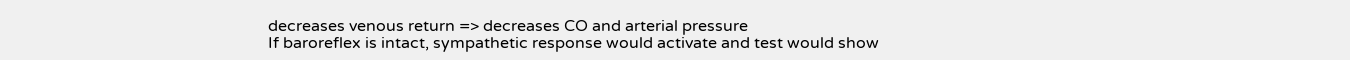decreases venous return => decreases CO and arterial pressure
If baroreflex is intact, sympathetic response would activate and test would show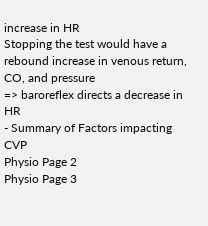increase in HR
Stopping the test would have a rebound increase in venous return, CO, and pressure
=> baroreflex directs a decrease in HR
- Summary of Factors impacting CVP
Physio Page 2
Physio Page 3